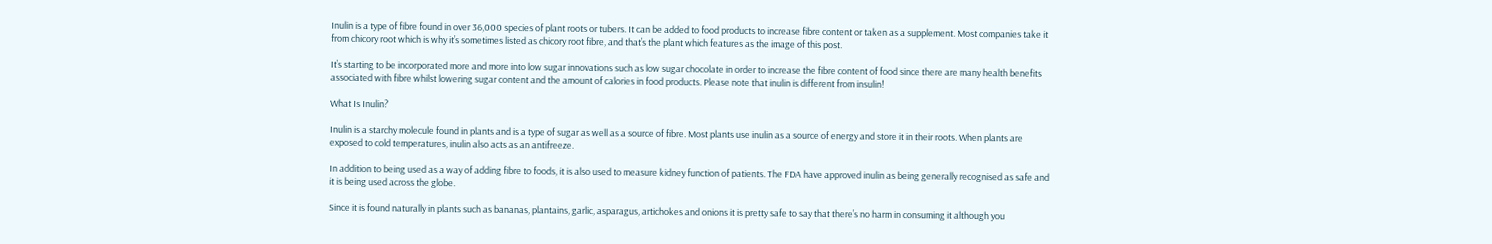Inulin is a type of fibre found in over 36,000 species of plant roots or tubers. It can be added to food products to increase fibre content or taken as a supplement. Most companies take it from chicory root which is why it’s sometimes listed as chicory root fibre, and that’s the plant which features as the image of this post.

It’s starting to be incorporated more and more into low sugar innovations such as low sugar chocolate in order to increase the fibre content of food since there are many health benefits associated with fibre whilst lowering sugar content and the amount of calories in food products. Please note that inulin is different from insulin!

What Is Inulin?

Inulin is a starchy molecule found in plants and is a type of sugar as well as a source of fibre. Most plants use inulin as a source of energy and store it in their roots. When plants are exposed to cold temperatures, inulin also acts as an antifreeze.

In addition to being used as a way of adding fibre to foods, it is also used to measure kidney function of patients. The FDA have approved inulin as being generally recognised as safe and it is being used across the globe.

Since it is found naturally in plants such as bananas, plantains, garlic, asparagus, artichokes and onions it is pretty safe to say that there’s no harm in consuming it although you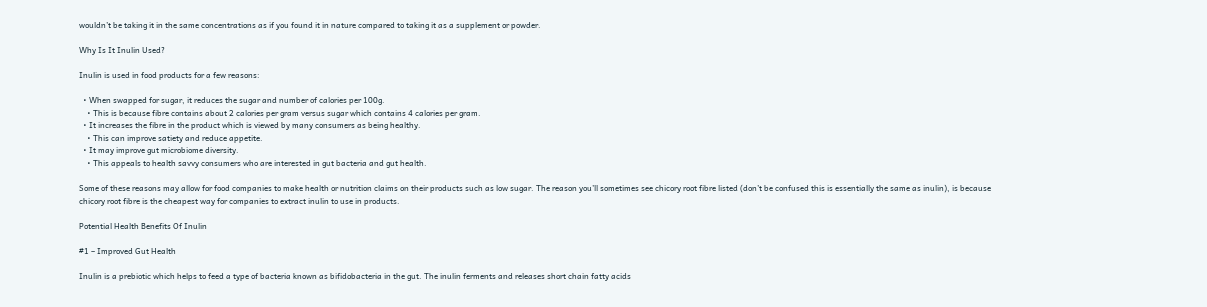wouldn’t be taking it in the same concentrations as if you found it in nature compared to taking it as a supplement or powder.

Why Is It Inulin Used?

Inulin is used in food products for a few reasons:

  • When swapped for sugar, it reduces the sugar and number of calories per 100g.
    • This is because fibre contains about 2 calories per gram versus sugar which contains 4 calories per gram.
  • It increases the fibre in the product which is viewed by many consumers as being healthy.
    • This can improve satiety and reduce appetite.
  • It may improve gut microbiome diversity.
    • This appeals to health savvy consumers who are interested in gut bacteria and gut health.

Some of these reasons may allow for food companies to make health or nutrition claims on their products such as low sugar. The reason you’ll sometimes see chicory root fibre listed (don’t be confused this is essentially the same as inulin), is because chicory root fibre is the cheapest way for companies to extract inulin to use in products.

Potential Health Benefits Of Inulin

#1 – Improved Gut Health

Inulin is a prebiotic which helps to feed a type of bacteria known as bifidobacteria in the gut. The inulin ferments and releases short chain fatty acids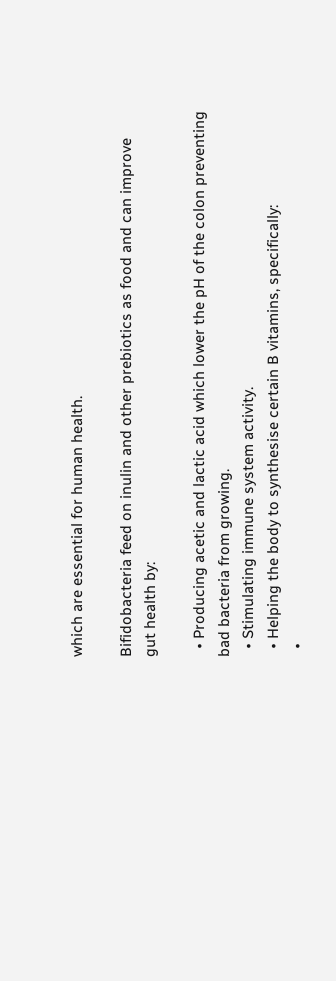which are essential for human health.

Bifidobacteria feed on inulin and other prebiotics as food and can improve gut health by:

  • Producing acetic and lactic acid which lower the pH of the colon preventing bad bacteria from growing.
  • Stimulating immune system activity.
  • Helping the body to synthesise certain B vitamins, specifically:
  •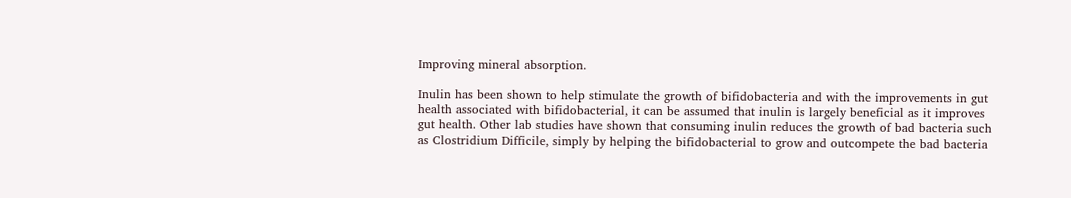Improving mineral absorption.

Inulin has been shown to help stimulate the growth of bifidobacteria and with the improvements in gut health associated with bifidobacterial, it can be assumed that inulin is largely beneficial as it improves gut health. Other lab studies have shown that consuming inulin reduces the growth of bad bacteria such as Clostridium Difficile, simply by helping the bifidobacterial to grow and outcompete the bad bacteria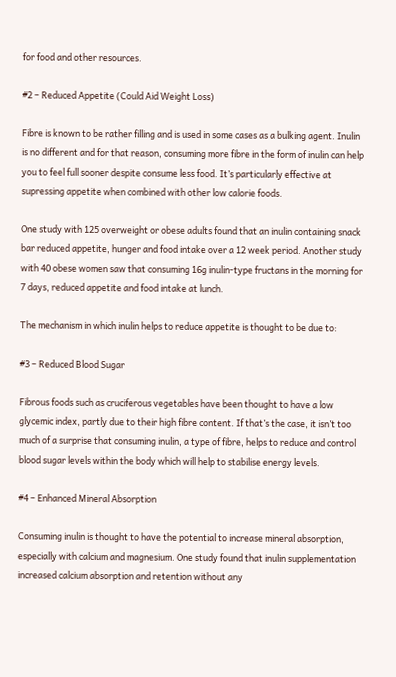for food and other resources.

#2 – Reduced Appetite (Could Aid Weight Loss)

Fibre is known to be rather filling and is used in some cases as a bulking agent. Inulin is no different and for that reason, consuming more fibre in the form of inulin can help you to feel full sooner despite consume less food. It’s particularly effective at supressing appetite when combined with other low calorie foods.

One study with 125 overweight or obese adults found that an inulin containing snack bar reduced appetite, hunger and food intake over a 12 week period. Another study with 40 obese women saw that consuming 16g inulin-type fructans in the morning for 7 days, reduced appetite and food intake at lunch.

The mechanism in which inulin helps to reduce appetite is thought to be due to:

#3 – Reduced Blood Sugar

Fibrous foods such as cruciferous vegetables have been thought to have a low glycemic index, partly due to their high fibre content. If that’s the case, it isn’t too much of a surprise that consuming inulin, a type of fibre, helps to reduce and control blood sugar levels within the body which will help to stabilise energy levels.

#4 – Enhanced Mineral Absorption

Consuming inulin is thought to have the potential to increase mineral absorption, especially with calcium and magnesium. One study found that inulin supplementation increased calcium absorption and retention without any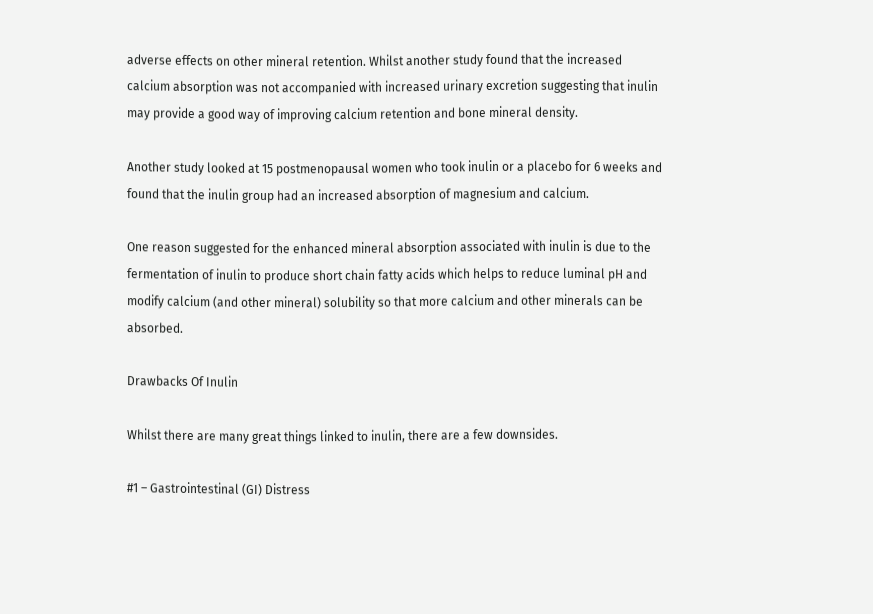adverse effects on other mineral retention. Whilst another study found that the increased calcium absorption was not accompanied with increased urinary excretion suggesting that inulin may provide a good way of improving calcium retention and bone mineral density.

Another study looked at 15 postmenopausal women who took inulin or a placebo for 6 weeks and found that the inulin group had an increased absorption of magnesium and calcium.

One reason suggested for the enhanced mineral absorption associated with inulin is due to the fermentation of inulin to produce short chain fatty acids which helps to reduce luminal pH and modify calcium (and other mineral) solubility so that more calcium and other minerals can be absorbed.

Drawbacks Of Inulin

Whilst there are many great things linked to inulin, there are a few downsides.

#1 – Gastrointestinal (GI) Distress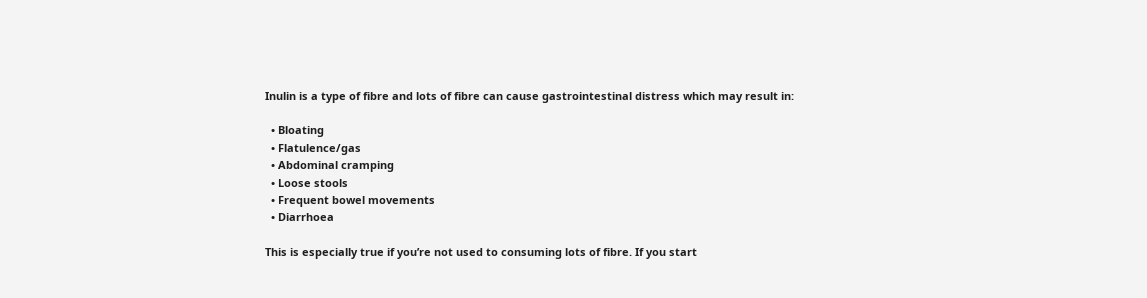Inulin is a type of fibre and lots of fibre can cause gastrointestinal distress which may result in:

  • Bloating
  • Flatulence/gas
  • Abdominal cramping
  • Loose stools
  • Frequent bowel movements
  • Diarrhoea

This is especially true if you’re not used to consuming lots of fibre. If you start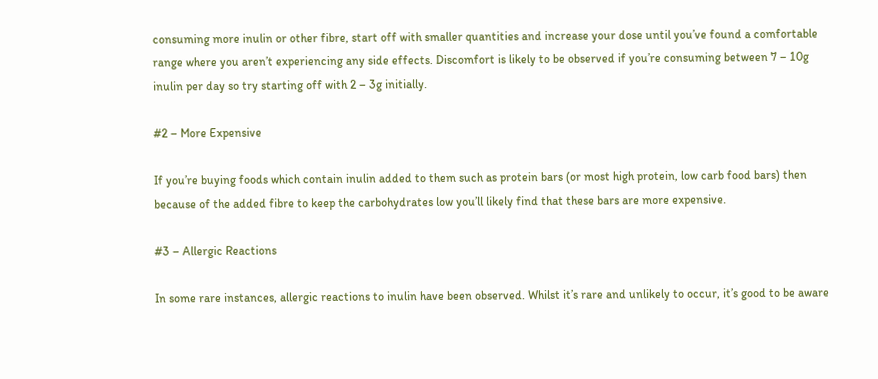consuming more inulin or other fibre, start off with smaller quantities and increase your dose until you’ve found a comfortable range where you aren’t experiencing any side effects. Discomfort is likely to be observed if you’re consuming between 7 – 10g inulin per day so try starting off with 2 – 3g initially.

#2 – More Expensive

If you’re buying foods which contain inulin added to them such as protein bars (or most high protein, low carb food bars) then because of the added fibre to keep the carbohydrates low you’ll likely find that these bars are more expensive.

#3 – Allergic Reactions

In some rare instances, allergic reactions to inulin have been observed. Whilst it’s rare and unlikely to occur, it’s good to be aware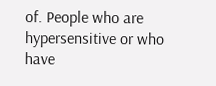of. People who are hypersensitive or who have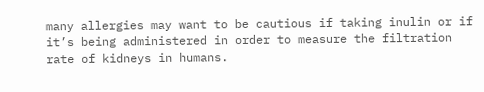many allergies may want to be cautious if taking inulin or if it’s being administered in order to measure the filtration rate of kidneys in humans.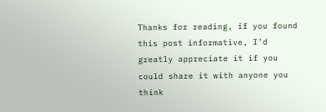Thanks for reading, if you found this post informative, I’d greatly appreciate it if you could share it with anyone you think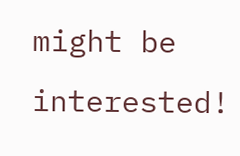might be interested!